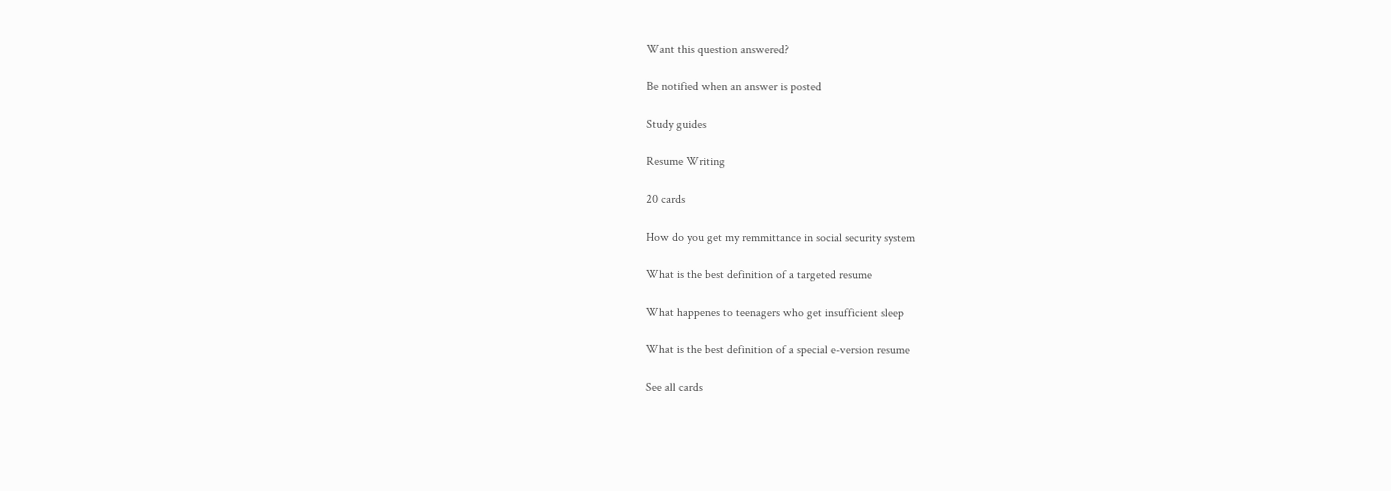Want this question answered?

Be notified when an answer is posted

Study guides

Resume Writing

20 cards

How do you get my remmittance in social security system

What is the best definition of a targeted resume

What happenes to teenagers who get insufficient sleep

What is the best definition of a special e-version resume

See all cards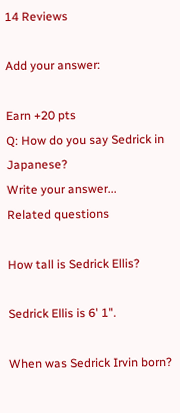14 Reviews

Add your answer:

Earn +20 pts
Q: How do you say Sedrick in Japanese?
Write your answer...
Related questions

How tall is Sedrick Ellis?

Sedrick Ellis is 6' 1".

When was Sedrick Irvin born?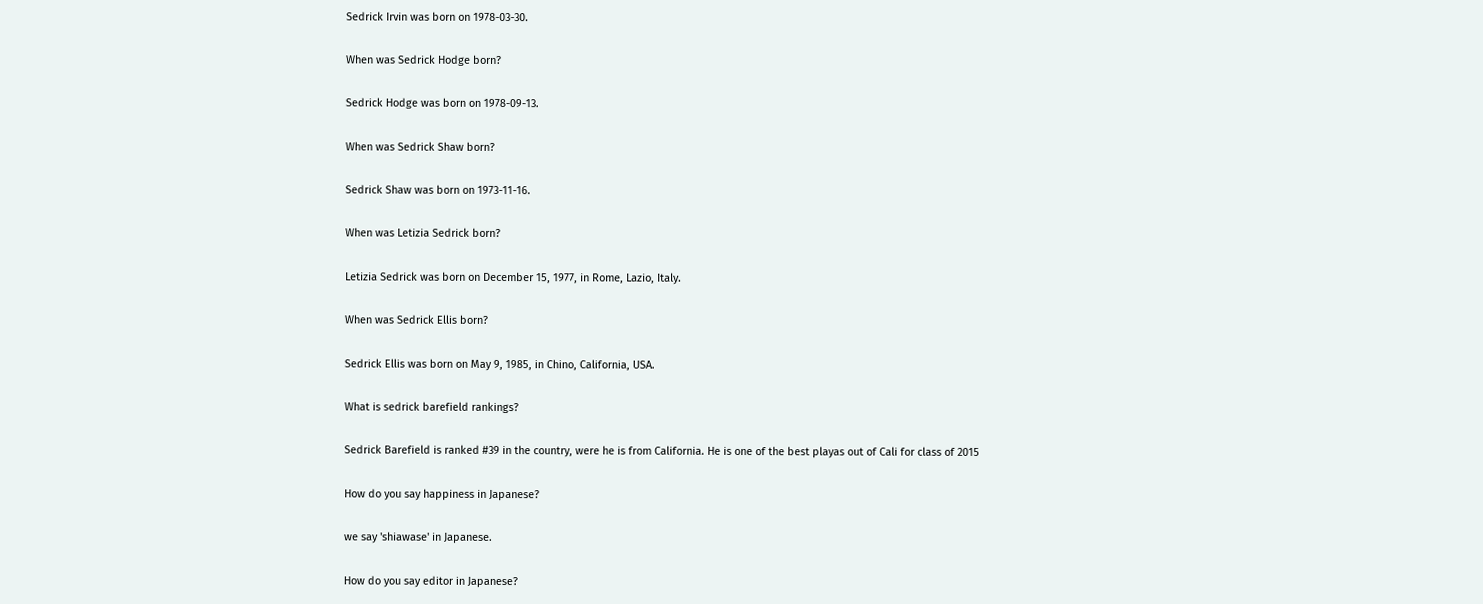Sedrick Irvin was born on 1978-03-30.

When was Sedrick Hodge born?

Sedrick Hodge was born on 1978-09-13.

When was Sedrick Shaw born?

Sedrick Shaw was born on 1973-11-16.

When was Letizia Sedrick born?

Letizia Sedrick was born on December 15, 1977, in Rome, Lazio, Italy.

When was Sedrick Ellis born?

Sedrick Ellis was born on May 9, 1985, in Chino, California, USA.

What is sedrick barefield rankings?

Sedrick Barefield is ranked #39 in the country, were he is from California. He is one of the best playas out of Cali for class of 2015

How do you say happiness in Japanese?

we say 'shiawase' in Japanese.

How do you say editor in Japanese?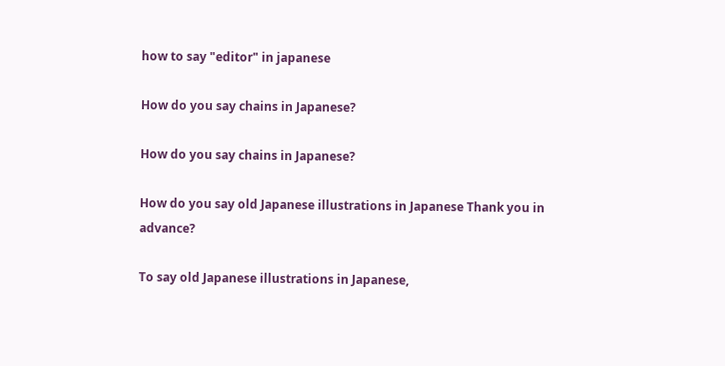how to say "editor" in japanese

How do you say chains in Japanese?

How do you say chains in Japanese?

How do you say old Japanese illustrations in Japanese Thank you in advance?

To say old Japanese illustrations in Japanese,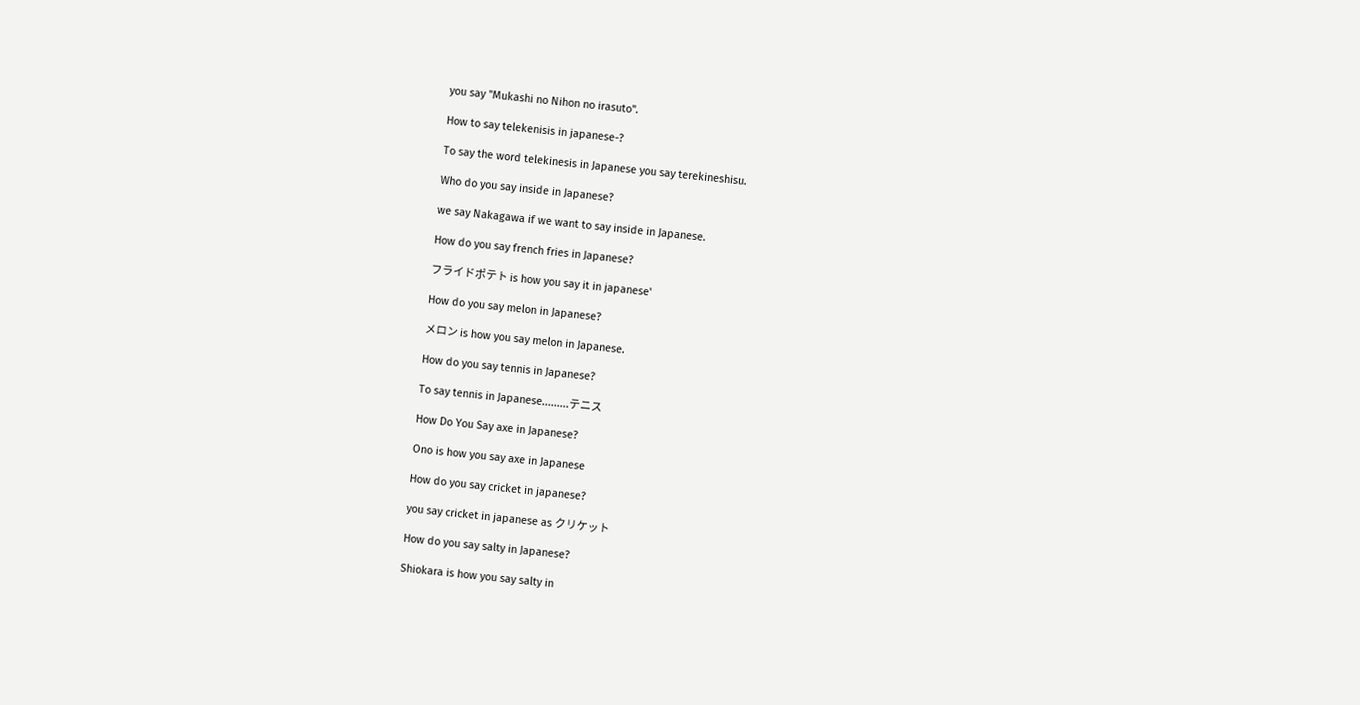you say "Mukashi no Nihon no irasuto".

How to say telekenisis in japanese-?

To say the word telekinesis in Japanese you say terekineshisu.

Who do you say inside in Japanese?

we say Nakagawa if we want to say inside in Japanese.

How do you say french fries in Japanese?

フライドポテト is how you say it in japanese'

How do you say melon in Japanese?

メロン is how you say melon in Japanese.

How do you say tennis in Japanese?

To say tennis in Japanese.........テニス

How Do You Say axe in Japanese?

Ono is how you say axe in Japanese

How do you say cricket in japanese?

you say cricket in japanese as クリケット

How do you say salty in Japanese?

Shiokara is how you say salty in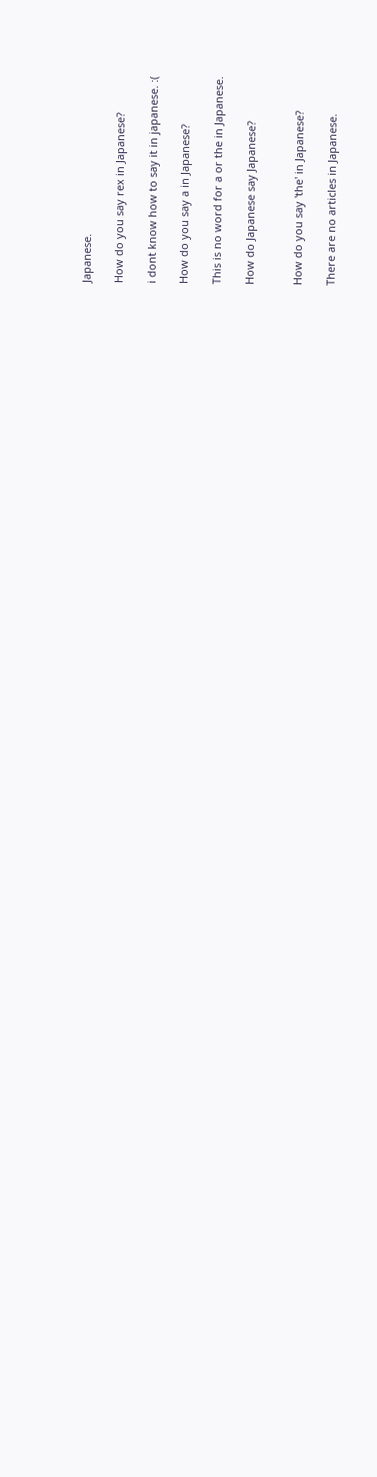Japanese.

How do you say rex in Japanese?

i dont know how to say it in japanese. :(

How do you say a in Japanese?

This is no word for a or the in Japanese.

How do Japanese say Japanese?


How do you say 'the' in Japanese?

There are no articles in Japanese.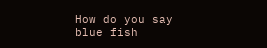How do you say blue fish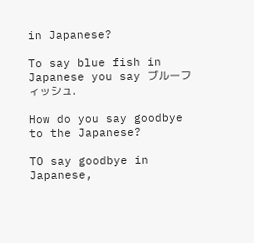in Japanese?

To say blue fish in Japanese you say ブルーフィッシュ.

How do you say goodbye to the Japanese?

TO say goodbye in Japanese,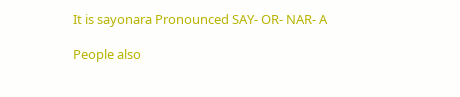It is sayonara Pronounced SAY- OR- NAR- A

People also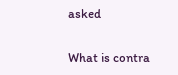asked

What is contra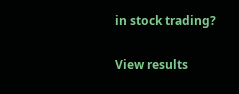in stock trading?

View results